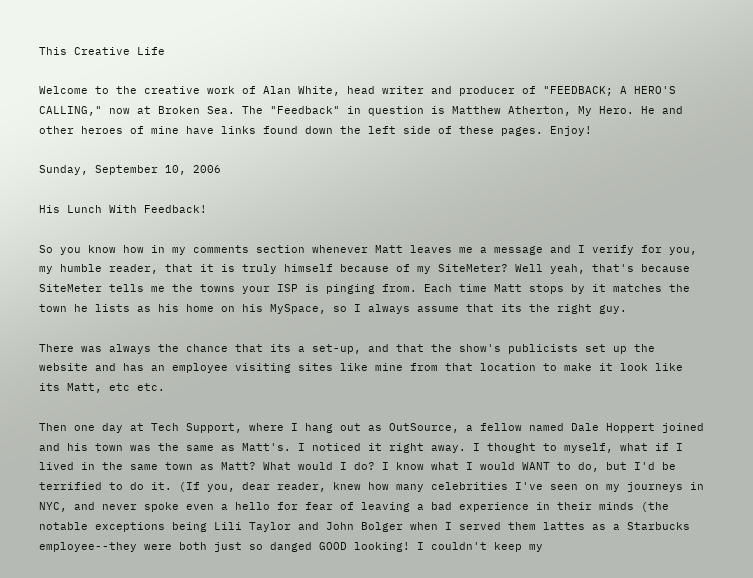This Creative Life

Welcome to the creative work of Alan White, head writer and producer of "FEEDBACK; A HERO'S CALLING," now at Broken Sea. The "Feedback" in question is Matthew Atherton, My Hero. He and other heroes of mine have links found down the left side of these pages. Enjoy!

Sunday, September 10, 2006

His Lunch With Feedback!

So you know how in my comments section whenever Matt leaves me a message and I verify for you, my humble reader, that it is truly himself because of my SiteMeter? Well yeah, that's because SiteMeter tells me the towns your ISP is pinging from. Each time Matt stops by it matches the town he lists as his home on his MySpace, so I always assume that its the right guy.

There was always the chance that its a set-up, and that the show's publicists set up the website and has an employee visiting sites like mine from that location to make it look like its Matt, etc etc.

Then one day at Tech Support, where I hang out as OutSource, a fellow named Dale Hoppert joined and his town was the same as Matt's. I noticed it right away. I thought to myself, what if I lived in the same town as Matt? What would I do? I know what I would WANT to do, but I'd be terrified to do it. (If you, dear reader, knew how many celebrities I've seen on my journeys in NYC, and never spoke even a hello for fear of leaving a bad experience in their minds (the notable exceptions being Lili Taylor and John Bolger when I served them lattes as a Starbucks employee--they were both just so danged GOOD looking! I couldn't keep my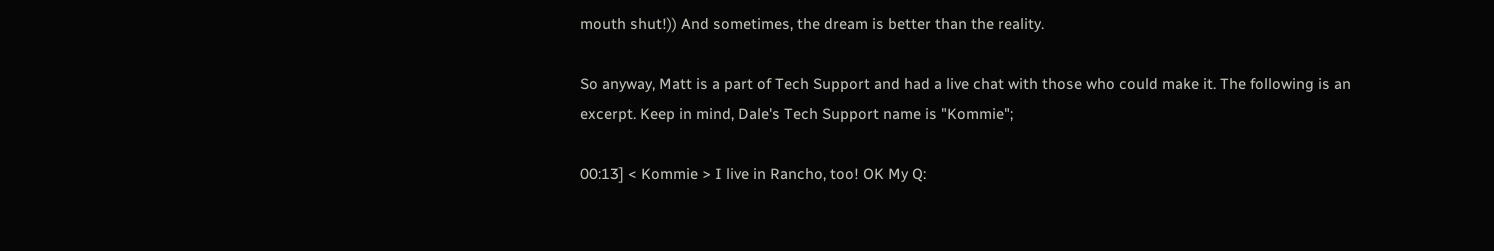mouth shut!)) And sometimes, the dream is better than the reality.

So anyway, Matt is a part of Tech Support and had a live chat with those who could make it. The following is an excerpt. Keep in mind, Dale's Tech Support name is "Kommie";

00:13] < Kommie > I live in Rancho, too! OK My Q: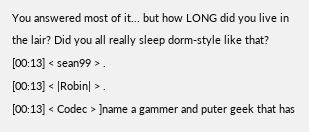You answered most of it... but how LONG did you live in the lair? Did you all really sleep dorm-style like that?
[00:13] < sean99 > .
[00:13] < |Robin| > .
[00:13] < Codec > ]name a gammer and puter geek that has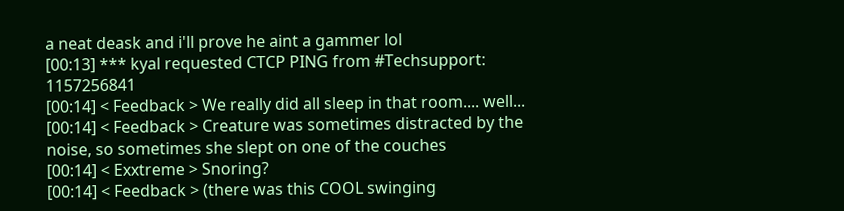a neat deask and i'll prove he aint a gammer lol
[00:13] *** kyal requested CTCP PING from #Techsupport: 1157256841
[00:14] < Feedback > We really did all sleep in that room.... well...
[00:14] < Feedback > Creature was sometimes distracted by the noise, so sometimes she slept on one of the couches
[00:14] < Exxtreme > Snoring?
[00:14] < Feedback > (there was this COOL swinging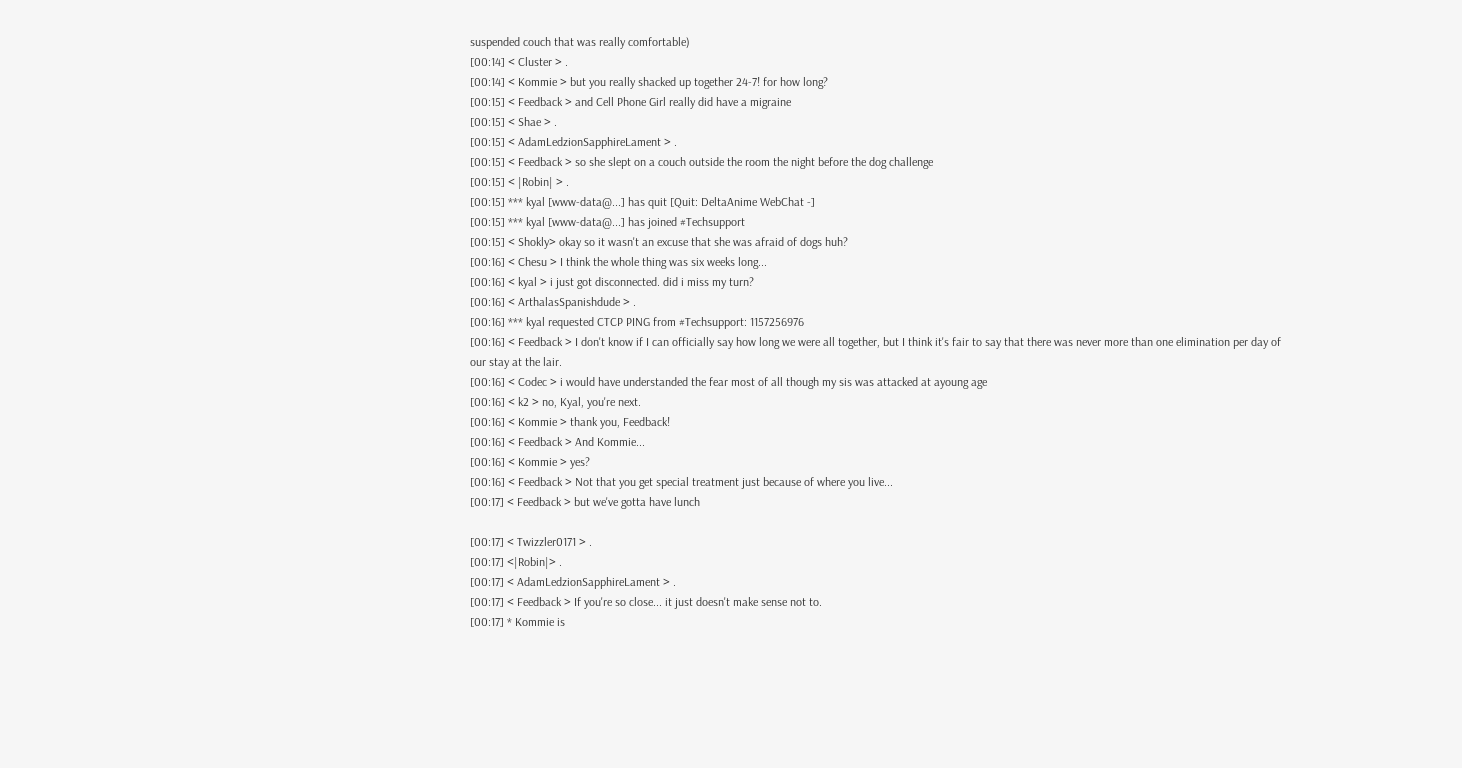suspended couch that was really comfortable)
[00:14] < Cluster > .
[00:14] < Kommie > but you really shacked up together 24-7! for how long?
[00:15] < Feedback > and Cell Phone Girl really did have a migraine
[00:15] < Shae > .
[00:15] < AdamLedzionSapphireLament > .
[00:15] < Feedback > so she slept on a couch outside the room the night before the dog challenge
[00:15] < |Robin| > .
[00:15] *** kyal [www-data@...] has quit [Quit: DeltaAnime WebChat -]
[00:15] *** kyal [www-data@...] has joined #Techsupport
[00:15] < Shokly> okay so it wasn't an excuse that she was afraid of dogs huh?
[00:16] < Chesu > I think the whole thing was six weeks long...
[00:16] < kyal > i just got disconnected. did i miss my turn?
[00:16] < ArthalasSpanishdude > .
[00:16] *** kyal requested CTCP PING from #Techsupport: 1157256976
[00:16] < Feedback > I don't know if I can officially say how long we were all together, but I think it's fair to say that there was never more than one elimination per day of our stay at the lair.
[00:16] < Codec > i would have understanded the fear most of all though my sis was attacked at ayoung age
[00:16] < k2 > no, Kyal, you're next.
[00:16] < Kommie > thank you, Feedback!
[00:16] < Feedback > And Kommie...
[00:16] < Kommie > yes?
[00:16] < Feedback > Not that you get special treatment just because of where you live...
[00:17] < Feedback > but we've gotta have lunch

[00:17] < Twizzler0171 > .
[00:17] <|Robin|> .
[00:17] < AdamLedzionSapphireLament > .
[00:17] < Feedback > If you're so close... it just doesn't make sense not to.
[00:17] * Kommie is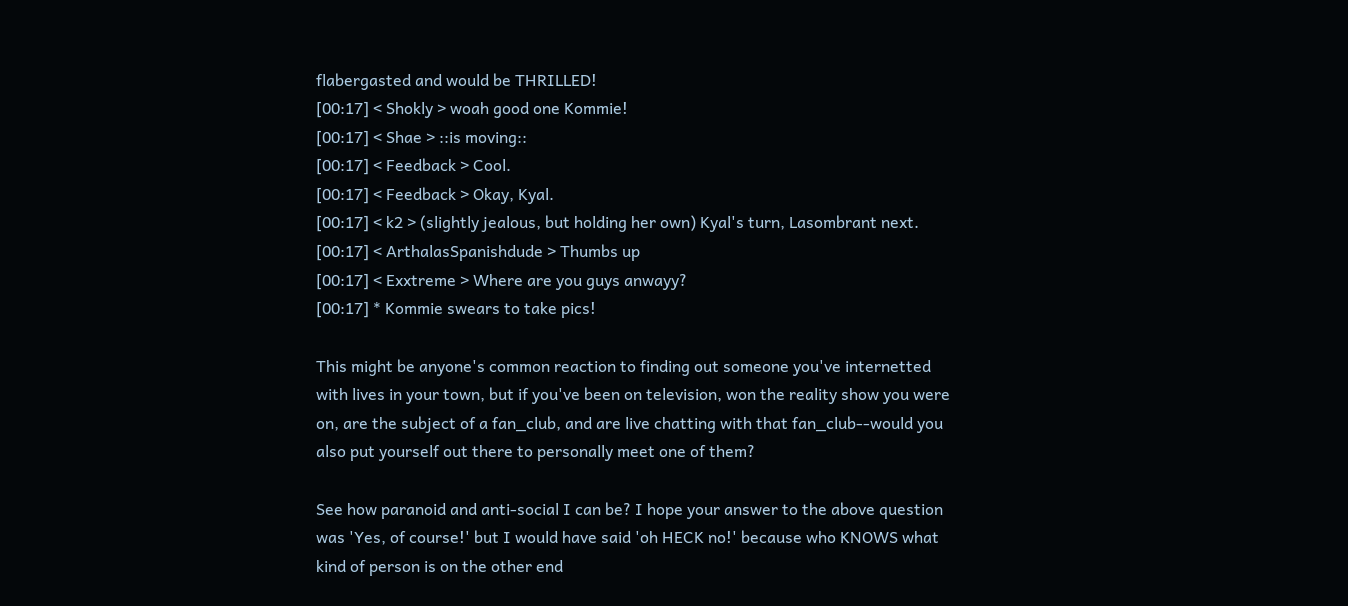flabergasted and would be THRILLED!
[00:17] < Shokly > woah good one Kommie!
[00:17] < Shae > ::is moving::
[00:17] < Feedback > Cool.
[00:17] < Feedback > Okay, Kyal.
[00:17] < k2 > (slightly jealous, but holding her own) Kyal's turn, Lasombrant next.
[00:17] < ArthalasSpanishdude > Thumbs up
[00:17] < Exxtreme > Where are you guys anwayy?
[00:17] * Kommie swears to take pics!

This might be anyone's common reaction to finding out someone you've internetted with lives in your town, but if you've been on television, won the reality show you were on, are the subject of a fan_club, and are live chatting with that fan_club--would you also put yourself out there to personally meet one of them?

See how paranoid and anti-social I can be? I hope your answer to the above question was 'Yes, of course!' but I would have said 'oh HECK no!' because who KNOWS what kind of person is on the other end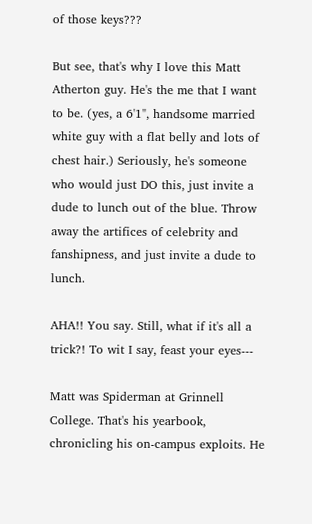of those keys???

But see, that's why I love this Matt Atherton guy. He's the me that I want to be. (yes, a 6'1", handsome married white guy with a flat belly and lots of chest hair.) Seriously, he's someone who would just DO this, just invite a dude to lunch out of the blue. Throw away the artifices of celebrity and fanshipness, and just invite a dude to lunch.

AHA!! You say. Still, what if it's all a trick?! To wit I say, feast your eyes---

Matt was Spiderman at Grinnell College. That's his yearbook, chronicling his on-campus exploits. He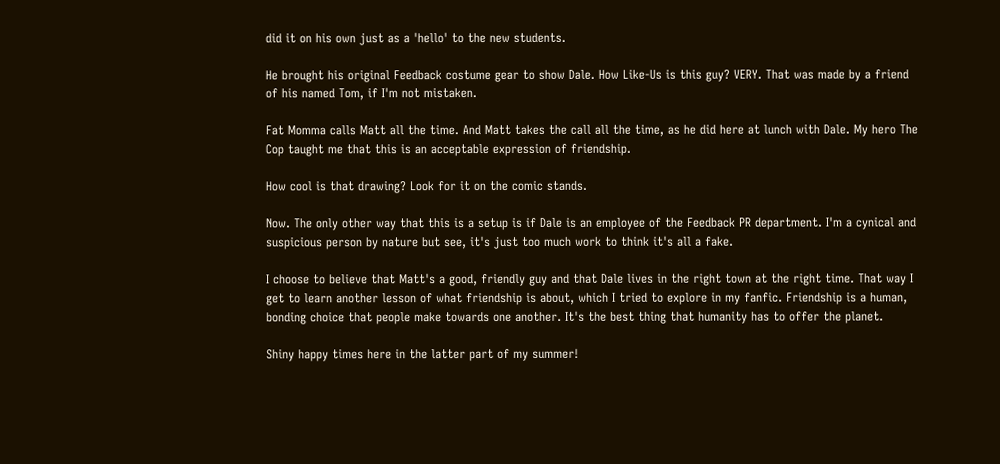did it on his own just as a 'hello' to the new students.

He brought his original Feedback costume gear to show Dale. How Like-Us is this guy? VERY. That was made by a friend of his named Tom, if I'm not mistaken.

Fat Momma calls Matt all the time. And Matt takes the call all the time, as he did here at lunch with Dale. My hero The Cop taught me that this is an acceptable expression of friendship.

How cool is that drawing? Look for it on the comic stands.

Now. The only other way that this is a setup is if Dale is an employee of the Feedback PR department. I'm a cynical and suspicious person by nature but see, it's just too much work to think it's all a fake.

I choose to believe that Matt's a good, friendly guy and that Dale lives in the right town at the right time. That way I get to learn another lesson of what friendship is about, which I tried to explore in my fanfic. Friendship is a human, bonding choice that people make towards one another. It's the best thing that humanity has to offer the planet.

Shiny happy times here in the latter part of my summer!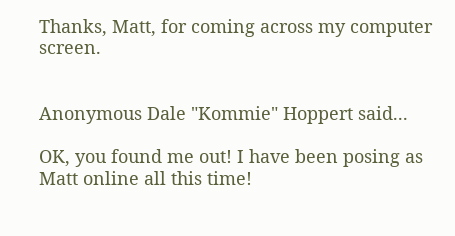Thanks, Matt, for coming across my computer screen.


Anonymous Dale "Kommie" Hoppert said...

OK, you found me out! I have been posing as Matt online all this time!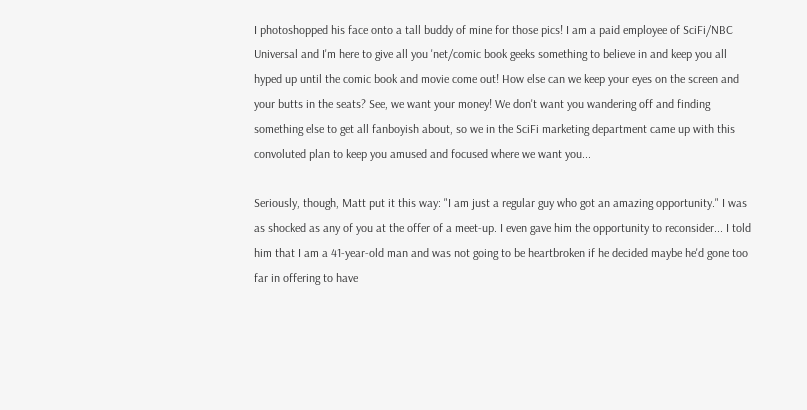I photoshopped his face onto a tall buddy of mine for those pics! I am a paid employee of SciFi/NBC Universal and I'm here to give all you 'net/comic book geeks something to believe in and keep you all hyped up until the comic book and movie come out! How else can we keep your eyes on the screen and your butts in the seats? See, we want your money! We don't want you wandering off and finding something else to get all fanboyish about, so we in the SciFi marketing department came up with this convoluted plan to keep you amused and focused where we want you...

Seriously, though, Matt put it this way: "I am just a regular guy who got an amazing opportunity." I was as shocked as any of you at the offer of a meet-up. I even gave him the opportunity to reconsider... I told him that I am a 41-year-old man and was not going to be heartbroken if he decided maybe he'd gone too far in offering to have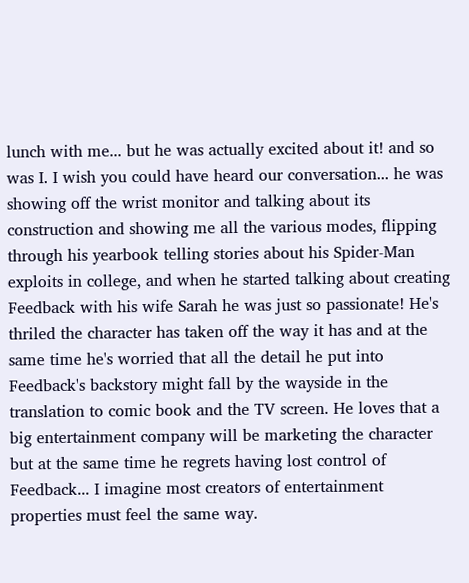lunch with me... but he was actually excited about it! and so was I. I wish you could have heard our conversation... he was showing off the wrist monitor and talking about its construction and showing me all the various modes, flipping through his yearbook telling stories about his Spider-Man exploits in college, and when he started talking about creating Feedback with his wife Sarah he was just so passionate! He's thriled the character has taken off the way it has and at the same time he's worried that all the detail he put into Feedback's backstory might fall by the wayside in the translation to comic book and the TV screen. He loves that a big entertainment company will be marketing the character but at the same time he regrets having lost control of Feedback... I imagine most creators of entertainment properties must feel the same way.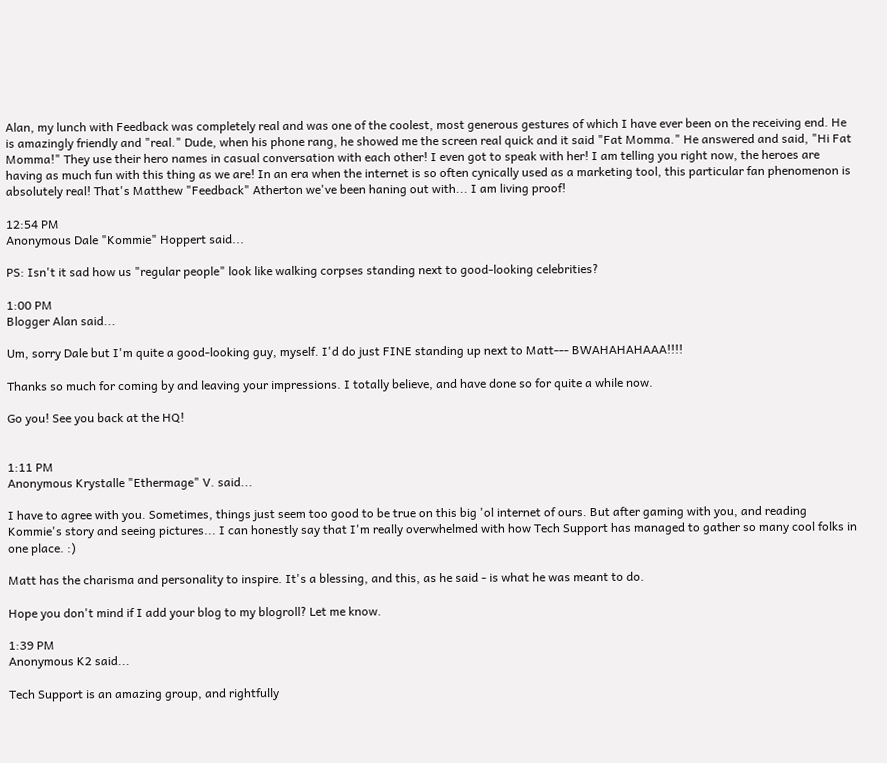Alan, my lunch with Feedback was completely real and was one of the coolest, most generous gestures of which I have ever been on the receiving end. He is amazingly friendly and "real." Dude, when his phone rang, he showed me the screen real quick and it said "Fat Momma." He answered and said, "Hi Fat Momma!" They use their hero names in casual conversation with each other! I even got to speak with her! I am telling you right now, the heroes are having as much fun with this thing as we are! In an era when the internet is so often cynically used as a marketing tool, this particular fan phenomenon is absolutely real! That's Matthew "Feedback" Atherton we've been haning out with... I am living proof!

12:54 PM
Anonymous Dale "Kommie" Hoppert said...

PS: Isn't it sad how us "regular people" look like walking corpses standing next to good-looking celebrities?

1:00 PM
Blogger Alan said...

Um, sorry Dale but I'm quite a good-looking guy, myself. I'd do just FINE standing up next to Matt--- BWAHAHAHAAA!!!!

Thanks so much for coming by and leaving your impressions. I totally believe, and have done so for quite a while now.

Go you! See you back at the HQ!


1:11 PM
Anonymous Krystalle "Ethermage" V. said...

I have to agree with you. Sometimes, things just seem too good to be true on this big 'ol internet of ours. But after gaming with you, and reading Kommie's story and seeing pictures... I can honestly say that I'm really overwhelmed with how Tech Support has managed to gather so many cool folks in one place. :)

Matt has the charisma and personality to inspire. It's a blessing, and this, as he said - is what he was meant to do.

Hope you don't mind if I add your blog to my blogroll? Let me know.

1:39 PM
Anonymous K2 said...

Tech Support is an amazing group, and rightfully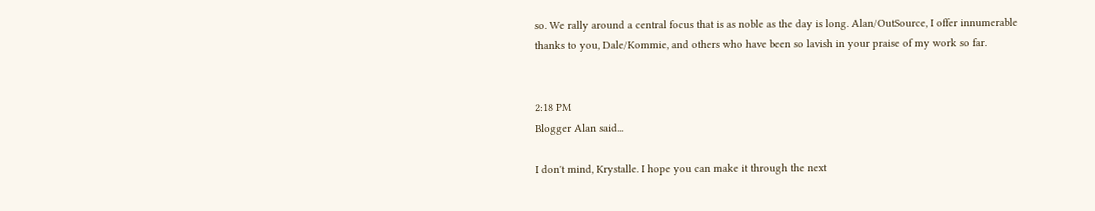so. We rally around a central focus that is as noble as the day is long. Alan/OutSource, I offer innumerable thanks to you, Dale/Kommie, and others who have been so lavish in your praise of my work so far.


2:18 PM
Blogger Alan said...

I don't mind, Krystalle. I hope you can make it through the next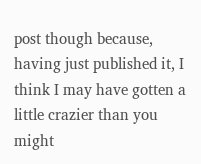post though because, having just published it, I think I may have gotten a little crazier than you might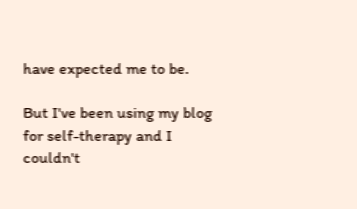have expected me to be.

But I've been using my blog for self-therapy and I couldn't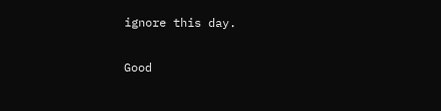ignore this day.

Good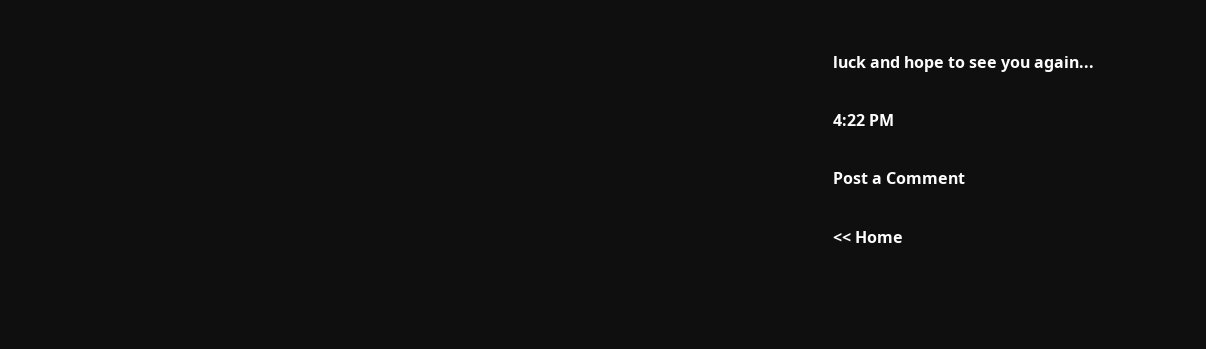luck and hope to see you again...

4:22 PM

Post a Comment

<< Home